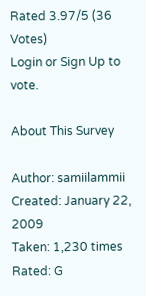Rated 3.97/5 (36 Votes)
Login or Sign Up to vote.

About This Survey

Author: samiilammii
Created: January 22, 2009
Taken: 1,230 times
Rated: G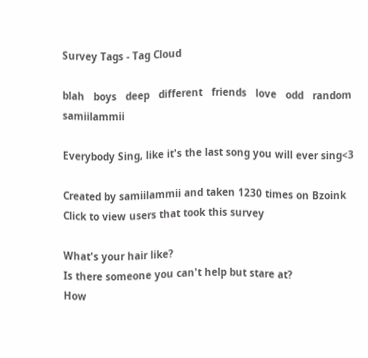Survey Tags - Tag Cloud

blah   boys   deep   different   friends   love   odd   random   samiilammii

Everybody Sing, like it's the last song you will ever sing<3

Created by samiilammii and taken 1230 times on Bzoink
Click to view users that took this survey

What's your hair like?
Is there someone you can't help but stare at?
How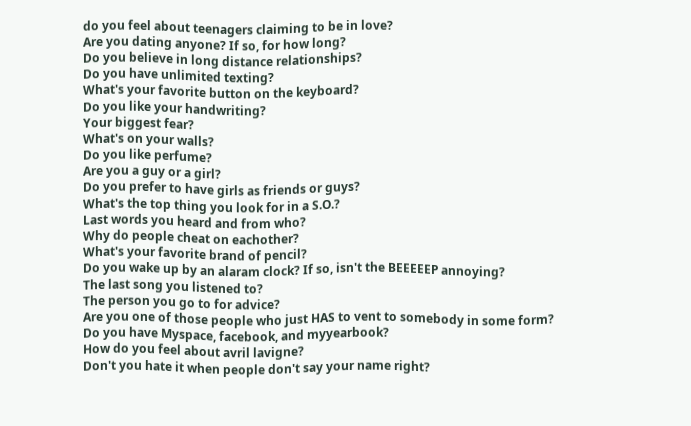do you feel about teenagers claiming to be in love?
Are you dating anyone? If so, for how long?
Do you believe in long distance relationships?
Do you have unlimited texting?
What's your favorite button on the keyboard?
Do you like your handwriting?
Your biggest fear?
What's on your walls?
Do you like perfume?
Are you a guy or a girl?
Do you prefer to have girls as friends or guys?
What's the top thing you look for in a S.O.?
Last words you heard and from who?
Why do people cheat on eachother?
What's your favorite brand of pencil?
Do you wake up by an alaram clock? If so, isn't the BEEEEEP annoying?
The last song you listened to?
The person you go to for advice?
Are you one of those people who just HAS to vent to somebody in some form?
Do you have Myspace, facebook, and myyearbook?
How do you feel about avril lavigne?
Don't you hate it when people don't say your name right?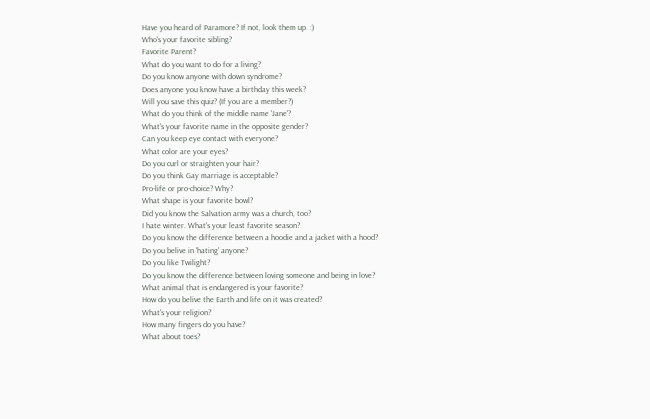Have you heard of Paramore? If not, look them up. :)
Who's your favorite sibling?
Favorite Parent?
What do you want to do for a living?
Do you know anyone with down syndrome?
Does anyone you know have a birthday this week?
Will you save this quiz? (If you are a member?)
What do you think of the middle name 'Jane'?
What's your favorite name in the opposite gender?
Can you keep eye contact with everyone?
What color are your eyes?
Do you curl or straighten your hair?
Do you think Gay marriage is acceptable?
Pro-life or pro-choice? Why?
What shape is your favorite bowl?
Did you know the Salvation army was a church, too?
I hate winter. What's your least favorite season?
Do you know the difference between a hoodie and a jacket with a hood?
Do you belive in 'hating' anyone?
Do you like Twilight?
Do you know the difference between loving someone and being in love?
What animal that is endangered is your favorite?
How do you belive the Earth and life on it was created?
What's your religion?
How many fingers do you have?
What about toes?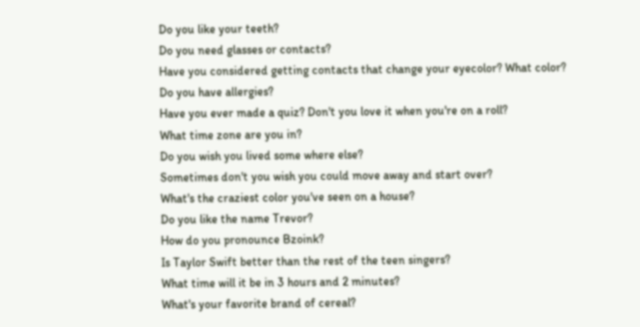Do you like your teeth?
Do you need glasses or contacts?
Have you considered getting contacts that change your eyecolor? What color?
Do you have allergies?
Have you ever made a quiz? Don't you love it when you're on a roll?
What time zone are you in?
Do you wish you lived some where else?
Sometimes don't you wish you could move away and start over?
What's the craziest color you've seen on a house?
Do you like the name Trevor?
How do you pronounce Bzoink?
Is Taylor Swift better than the rest of the teen singers?
What time will it be in 3 hours and 2 minutes?
What's your favorite brand of cereal?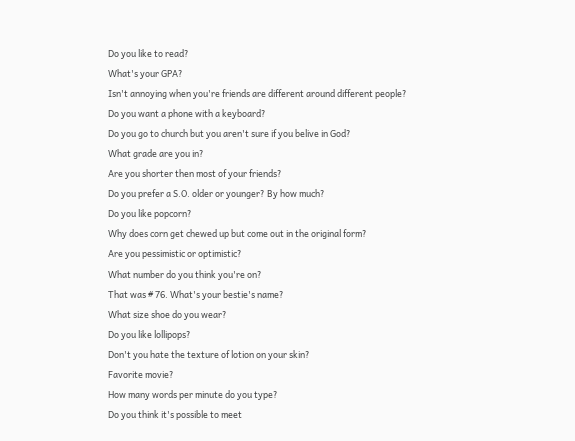Do you like to read?
What's your GPA?
Isn't annoying when you're friends are different around different people?
Do you want a phone with a keyboard?
Do you go to church but you aren't sure if you belive in God?
What grade are you in?
Are you shorter then most of your friends?
Do you prefer a S.O. older or younger? By how much?
Do you like popcorn?
Why does corn get chewed up but come out in the original form?
Are you pessimistic or optimistic?
What number do you think you're on?
That was # 76. What's your bestie's name?
What size shoe do you wear?
Do you like lollipops?
Don't you hate the texture of lotion on your skin?
Favorite movie?
How many words per minute do you type?
Do you think it's possible to meet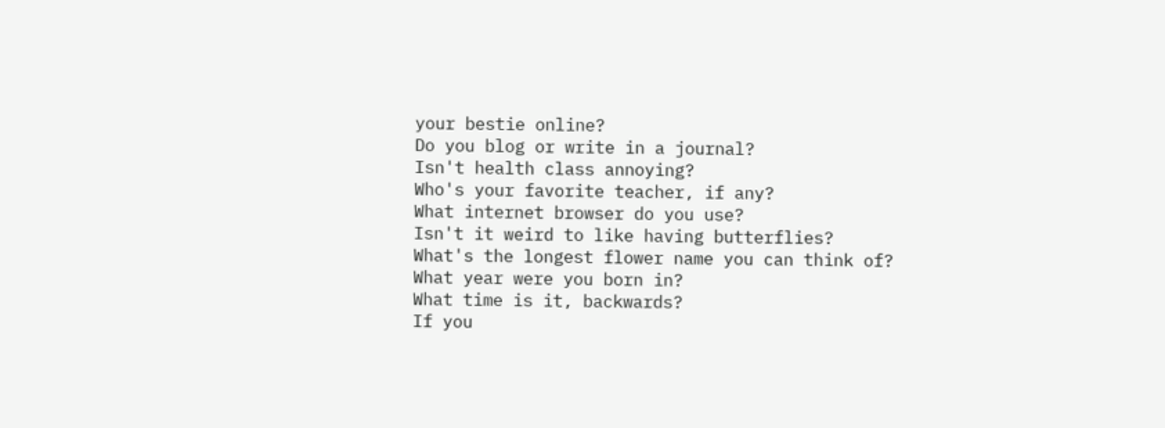your bestie online?
Do you blog or write in a journal?
Isn't health class annoying?
Who's your favorite teacher, if any?
What internet browser do you use?
Isn't it weird to like having butterflies?
What's the longest flower name you can think of?
What year were you born in?
What time is it, backwards?
If you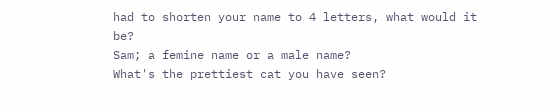had to shorten your name to 4 letters, what would it be?
Sam; a femine name or a male name?
What's the prettiest cat you have seen?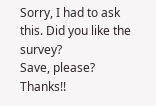Sorry, I had to ask this. Did you like the survey?
Save, please? Thanks!!